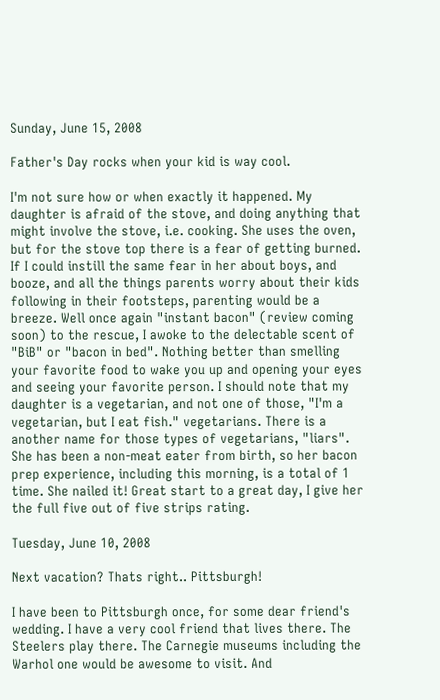Sunday, June 15, 2008

Father's Day rocks when your kid is way cool.

I'm not sure how or when exactly it happened. My daughter is afraid of the stove, and doing anything that might involve the stove, i.e. cooking. She uses the oven, but for the stove top there is a fear of getting burned. If I could instill the same fear in her about boys, and booze, and all the things parents worry about their kids following in their footsteps, parenting would be a breeze. Well once again "instant bacon" (review coming soon) to the rescue, I awoke to the delectable scent of "BiB" or "bacon in bed". Nothing better than smelling your favorite food to wake you up and opening your eyes and seeing your favorite person. I should note that my daughter is a vegetarian, and not one of those, "I'm a vegetarian, but I eat fish." vegetarians. There is a another name for those types of vegetarians, "liars". She has been a non-meat eater from birth, so her bacon prep experience, including this morning, is a total of 1 time. She nailed it! Great start to a great day, I give her the full five out of five strips rating.

Tuesday, June 10, 2008

Next vacation? Thats right.. Pittsburgh!

I have been to Pittsburgh once, for some dear friend's wedding. I have a very cool friend that lives there. The Steelers play there. The Carnegie museums including the Warhol one would be awesome to visit. And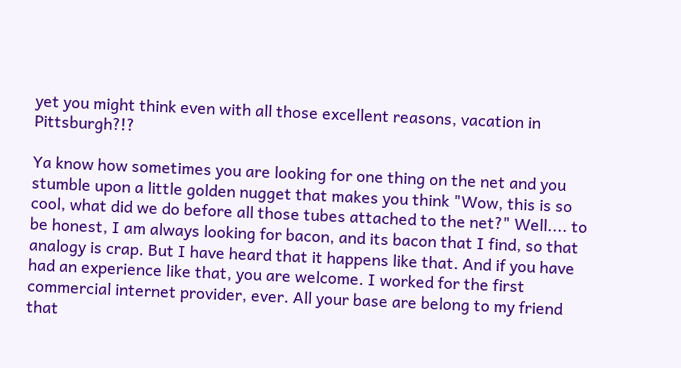yet you might think even with all those excellent reasons, vacation in Pittsburgh?!?

Ya know how sometimes you are looking for one thing on the net and you stumble upon a little golden nugget that makes you think "Wow, this is so cool, what did we do before all those tubes attached to the net?" Well.... to be honest, I am always looking for bacon, and its bacon that I find, so that analogy is crap. But I have heard that it happens like that. And if you have had an experience like that, you are welcome. I worked for the first commercial internet provider, ever. All your base are belong to my friend that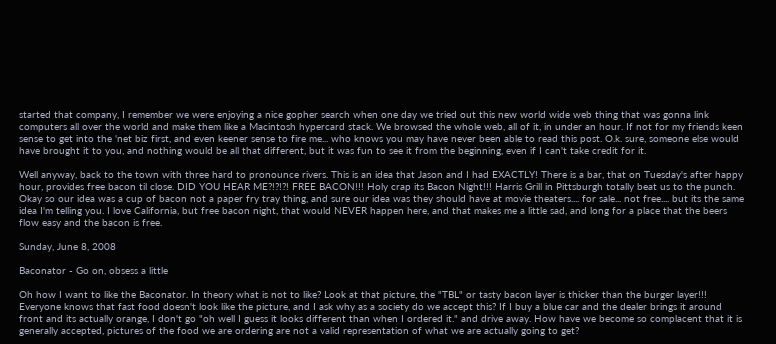started that company, I remember we were enjoying a nice gopher search when one day we tried out this new world wide web thing that was gonna link computers all over the world and make them like a Macintosh hypercard stack. We browsed the whole web, all of it, in under an hour. If not for my friends keen sense to get into the 'net biz first, and even keener sense to fire me... who knows you may have never been able to read this post. O.k. sure, someone else would have brought it to you, and nothing would be all that different, but it was fun to see it from the beginning, even if I can't take credit for it.

Well anyway, back to the town with three hard to pronounce rivers. This is an idea that Jason and I had EXACTLY! There is a bar, that on Tuesday's after happy hour, provides free bacon til close. DID YOU HEAR ME?!?!?! FREE BACON!!! Holy crap its Bacon Night!!! Harris Grill in Pittsburgh totally beat us to the punch. Okay so our idea was a cup of bacon not a paper fry tray thing, and sure our idea was they should have at movie theaters.... for sale... not free.... but its the same idea I'm telling you. I love California, but free bacon night, that would NEVER happen here, and that makes me a little sad, and long for a place that the beers flow easy and the bacon is free.

Sunday, June 8, 2008

Baconator - Go on, obsess a little

Oh how I want to like the Baconator. In theory what is not to like? Look at that picture, the "TBL" or tasty bacon layer is thicker than the burger layer!!! Everyone knows that fast food doesn't look like the picture, and I ask why as a society do we accept this? If I buy a blue car and the dealer brings it around front and its actually orange, I don't go "oh well I guess it looks different than when I ordered it." and drive away. How have we become so complacent that it is generally accepted, pictures of the food we are ordering are not a valid representation of what we are actually going to get?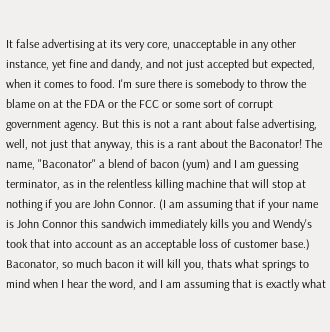It false advertising at its very core, unacceptable in any other instance, yet fine and dandy, and not just accepted but expected, when it comes to food. I'm sure there is somebody to throw the blame on at the FDA or the FCC or some sort of corrupt government agency. But this is not a rant about false advertising, well, not just that anyway, this is a rant about the Baconator! The name, "Baconator" a blend of bacon (yum) and I am guessing terminator, as in the relentless killing machine that will stop at nothing if you are John Connor. (I am assuming that if your name is John Connor this sandwich immediately kills you and Wendy's took that into account as an acceptable loss of customer base.) Baconator, so much bacon it will kill you, thats what springs to mind when I hear the word, and I am assuming that is exactly what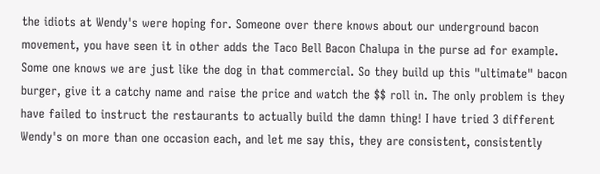the idiots at Wendy's were hoping for. Someone over there knows about our underground bacon movement, you have seen it in other adds the Taco Bell Bacon Chalupa in the purse ad for example. Some one knows we are just like the dog in that commercial. So they build up this "ultimate" bacon burger, give it a catchy name and raise the price and watch the $$ roll in. The only problem is they have failed to instruct the restaurants to actually build the damn thing! I have tried 3 different Wendy's on more than one occasion each, and let me say this, they are consistent, consistently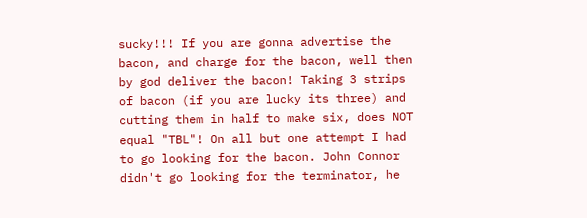sucky!!! If you are gonna advertise the bacon, and charge for the bacon, well then by god deliver the bacon! Taking 3 strips of bacon (if you are lucky its three) and cutting them in half to make six, does NOT equal "TBL"! On all but one attempt I had to go looking for the bacon. John Connor didn't go looking for the terminator, he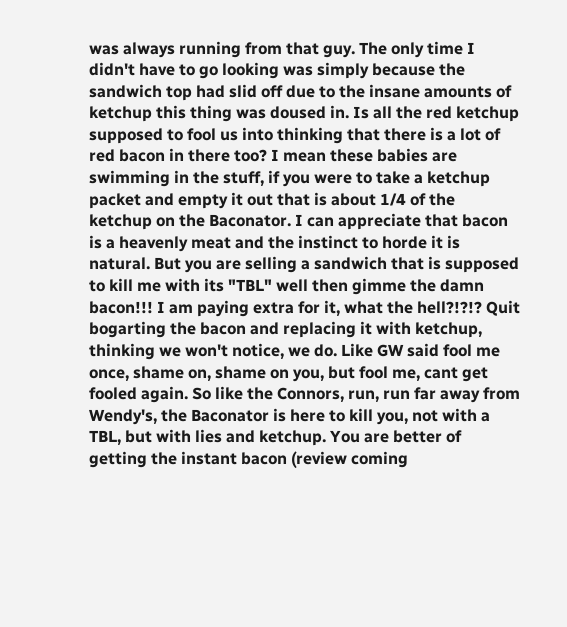was always running from that guy. The only time I didn't have to go looking was simply because the sandwich top had slid off due to the insane amounts of ketchup this thing was doused in. Is all the red ketchup supposed to fool us into thinking that there is a lot of red bacon in there too? I mean these babies are swimming in the stuff, if you were to take a ketchup packet and empty it out that is about 1/4 of the ketchup on the Baconator. I can appreciate that bacon is a heavenly meat and the instinct to horde it is natural. But you are selling a sandwich that is supposed to kill me with its "TBL" well then gimme the damn bacon!!! I am paying extra for it, what the hell?!?!? Quit bogarting the bacon and replacing it with ketchup, thinking we won't notice, we do. Like GW said fool me once, shame on, shame on you, but fool me, cant get fooled again. So like the Connors, run, run far away from Wendy's, the Baconator is here to kill you, not with a TBL, but with lies and ketchup. You are better of getting the instant bacon (review coming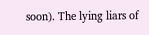soon). The lying liars of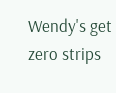Wendy's get zero strips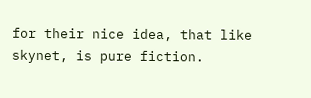for their nice idea, that like skynet, is pure fiction.